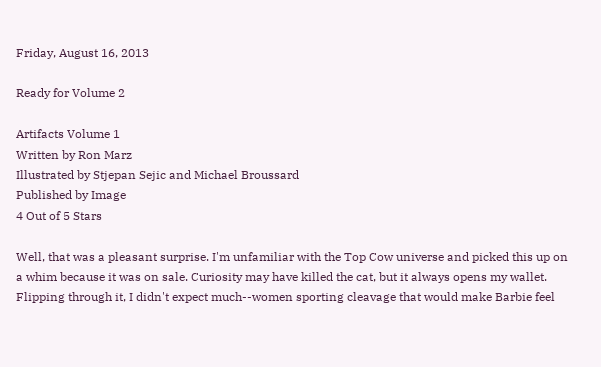Friday, August 16, 2013

Ready for Volume 2

Artifacts Volume 1
Written by Ron Marz
Illustrated by Stjepan Sejic and Michael Broussard
Published by Image
4 Out of 5 Stars

Well, that was a pleasant surprise. I'm unfamiliar with the Top Cow universe and picked this up on a whim because it was on sale. Curiosity may have killed the cat, but it always opens my wallet. Flipping through it, I didn't expect much--women sporting cleavage that would make Barbie feel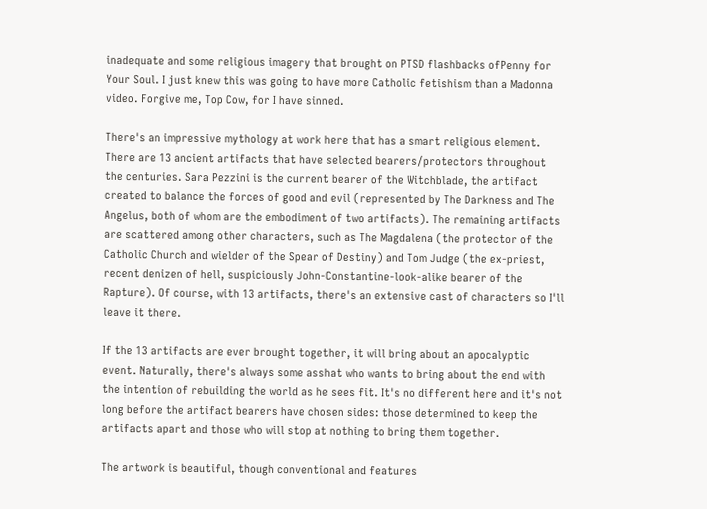inadequate and some religious imagery that brought on PTSD flashbacks ofPenny for Your Soul. I just knew this was going to have more Catholic fetishism than a Madonna video. Forgive me, Top Cow, for I have sinned.

There's an impressive mythology at work here that has a smart religious element. There are 13 ancient artifacts that have selected bearers/protectors throughout the centuries. Sara Pezzini is the current bearer of the Witchblade, the artifact created to balance the forces of good and evil (represented by The Darkness and The Angelus, both of whom are the embodiment of two artifacts). The remaining artifacts are scattered among other characters, such as The Magdalena (the protector of the Catholic Church and wielder of the Spear of Destiny) and Tom Judge (the ex-priest, recent denizen of hell, suspiciously John-Constantine-look-alike bearer of the Rapture). Of course, with 13 artifacts, there's an extensive cast of characters so I'll leave it there.

If the 13 artifacts are ever brought together, it will bring about an apocalyptic event. Naturally, there's always some asshat who wants to bring about the end with the intention of rebuilding the world as he sees fit. It's no different here and it's not long before the artifact bearers have chosen sides: those determined to keep the artifacts apart and those who will stop at nothing to bring them together.

The artwork is beautiful, though conventional and features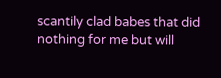scantily clad babes that did nothing for me but will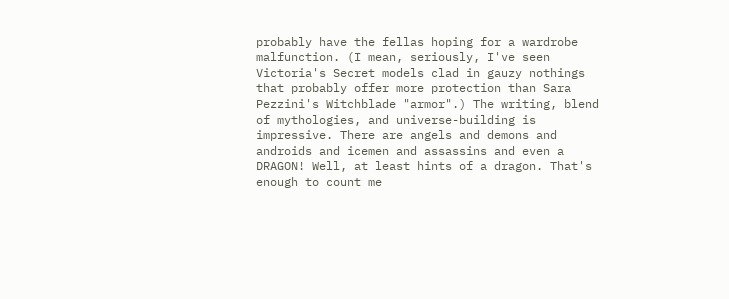probably have the fellas hoping for a wardrobe malfunction. (I mean, seriously, I've seen Victoria's Secret models clad in gauzy nothings that probably offer more protection than Sara Pezzini's Witchblade "armor".) The writing, blend of mythologies, and universe-building is impressive. There are angels and demons and androids and icemen and assassins and even a DRAGON! Well, at least hints of a dragon. That's enough to count me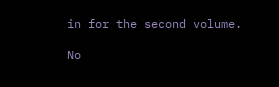in for the second volume.

No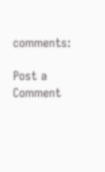comments:

Post a Comment